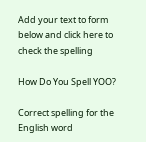Add your text to form below and click here to check the spelling

How Do You Spell YOO?

Correct spelling for the English word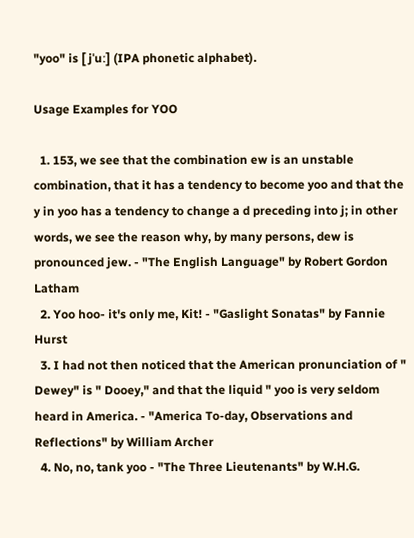"yoo" is [ jˈuː] (IPA phonetic alphabet).

Usage Examples for YOO

  1. 153, we see that the combination ew is an unstable combination, that it has a tendency to become yoo and that the y in yoo has a tendency to change a d preceding into j; in other words, we see the reason why, by many persons, dew is pronounced jew. - "The English Language" by Robert Gordon Latham
  2. Yoo hoo- it's only me, Kit! - "Gaslight Sonatas" by Fannie Hurst
  3. I had not then noticed that the American pronunciation of " Dewey" is " Dooey," and that the liquid " yoo is very seldom heard in America. - "America To-day, Observations and Reflections" by William Archer
  4. No, no, tank yoo - "The Three Lieutenants" by W.H.G.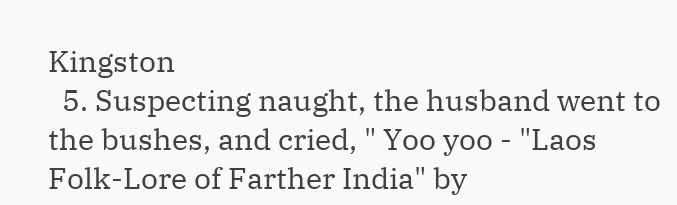Kingston
  5. Suspecting naught, the husband went to the bushes, and cried, " Yoo yoo - "Laos Folk-Lore of Farther India" by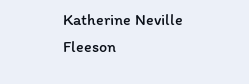Katherine Neville Fleeson